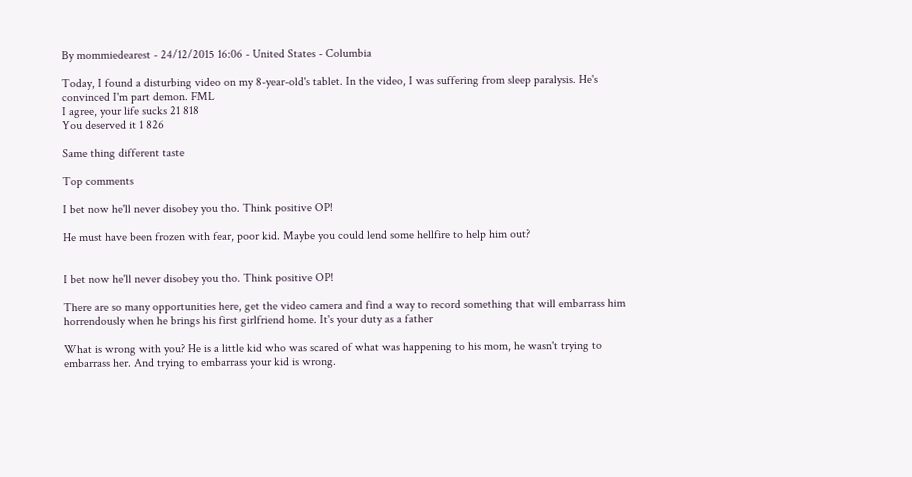By mommiedearest - 24/12/2015 16:06 - United States - Columbia

Today, I found a disturbing video on my 8-year-old's tablet. In the video, I was suffering from sleep paralysis. He's convinced I'm part demon. FML
I agree, your life sucks 21 818
You deserved it 1 826

Same thing different taste

Top comments

I bet now he'll never disobey you tho. Think positive OP!

He must have been frozen with fear, poor kid. Maybe you could lend some hellfire to help him out?


I bet now he'll never disobey you tho. Think positive OP!

There are so many opportunities here, get the video camera and find a way to record something that will embarrass him horrendously when he brings his first girlfriend home. It's your duty as a father

What is wrong with you? He is a little kid who was scared of what was happening to his mom, he wasn't trying to embarrass her. And trying to embarrass your kid is wrong.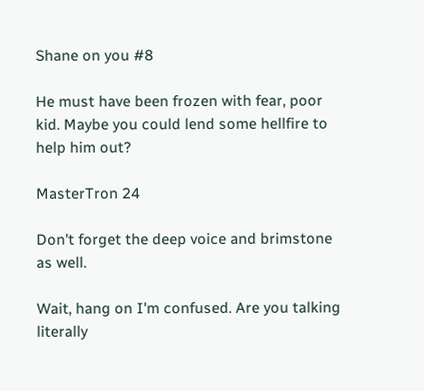Shane on you #8

He must have been frozen with fear, poor kid. Maybe you could lend some hellfire to help him out?

MasterTron 24

Don't forget the deep voice and brimstone as well.

Wait, hang on I'm confused. Are you talking literally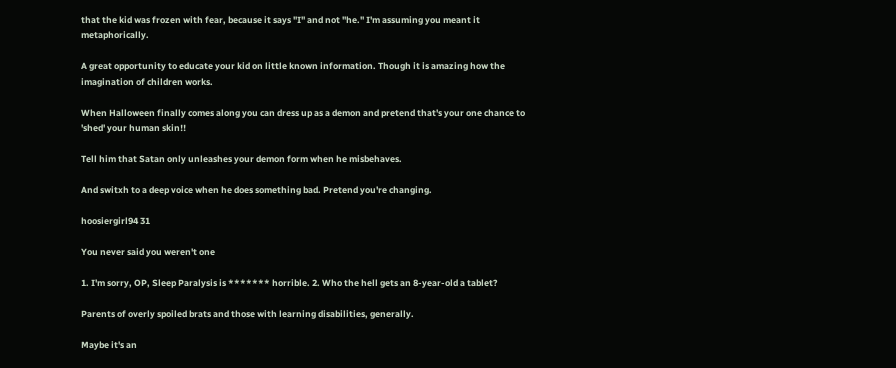that the kid was frozen with fear, because it says "I" and not "he." I'm assuming you meant it metaphorically.

A great opportunity to educate your kid on little known information. Though it is amazing how the imagination of children works.

When Halloween finally comes along you can dress up as a demon and pretend that's your one chance to 'shed' your human skin!!

Tell him that Satan only unleashes your demon form when he misbehaves.

And switxh to a deep voice when he does something bad. Pretend you're changing.

hoosiergirl94 31

You never said you weren't one

1. I'm sorry, OP, Sleep Paralysis is ******* horrible. 2. Who the hell gets an 8-year-old a tablet?

Parents of overly spoiled brats and those with learning disabilities, generally.

Maybe it's an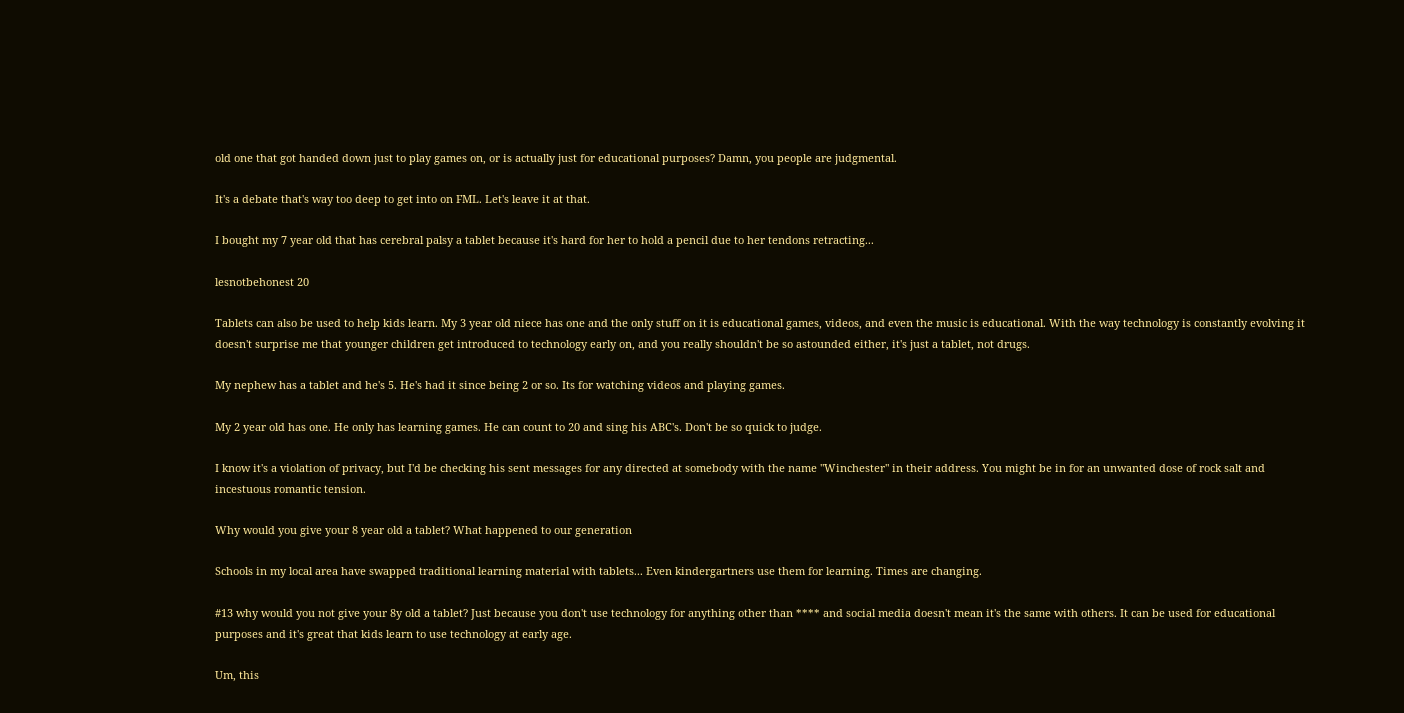old one that got handed down just to play games on, or is actually just for educational purposes? Damn, you people are judgmental.

It's a debate that's way too deep to get into on FML. Let's leave it at that.

I bought my 7 year old that has cerebral palsy a tablet because it's hard for her to hold a pencil due to her tendons retracting...

lesnotbehonest 20

Tablets can also be used to help kids learn. My 3 year old niece has one and the only stuff on it is educational games, videos, and even the music is educational. With the way technology is constantly evolving it doesn't surprise me that younger children get introduced to technology early on, and you really shouldn't be so astounded either, it's just a tablet, not drugs.

My nephew has a tablet and he's 5. He's had it since being 2 or so. Its for watching videos and playing games.

My 2 year old has one. He only has learning games. He can count to 20 and sing his ABC's. Don't be so quick to judge.

I know it's a violation of privacy, but I'd be checking his sent messages for any directed at somebody with the name "Winchester" in their address. You might be in for an unwanted dose of rock salt and incestuous romantic tension.

Why would you give your 8 year old a tablet? What happened to our generation

Schools in my local area have swapped traditional learning material with tablets... Even kindergartners use them for learning. Times are changing.

#13 why would you not give your 8y old a tablet? Just because you don't use technology for anything other than **** and social media doesn't mean it's the same with others. It can be used for educational purposes and it's great that kids learn to use technology at early age.

Um, this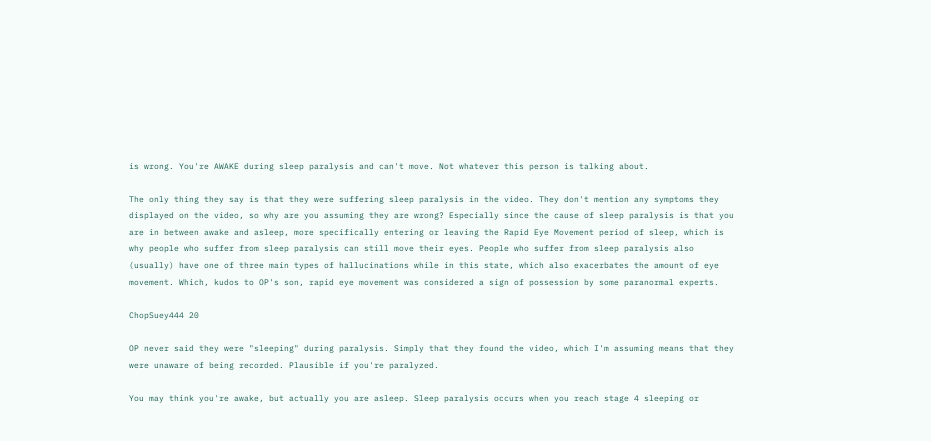is wrong. You're AWAKE during sleep paralysis and can't move. Not whatever this person is talking about.

The only thing they say is that they were suffering sleep paralysis in the video. They don't mention any symptoms they displayed on the video, so why are you assuming they are wrong? Especially since the cause of sleep paralysis is that you are in between awake and asleep, more specifically entering or leaving the Rapid Eye Movement period of sleep, which is why people who suffer from sleep paralysis can still move their eyes. People who suffer from sleep paralysis also (usually) have one of three main types of hallucinations while in this state, which also exacerbates the amount of eye movement. Which, kudos to OP's son, rapid eye movement was considered a sign of possession by some paranormal experts.

ChopSuey444 20

OP never said they were "sleeping" during paralysis. Simply that they found the video, which I'm assuming means that they were unaware of being recorded. Plausible if you're paralyzed.

You may think you're awake, but actually you are asleep. Sleep paralysis occurs when you reach stage 4 sleeping or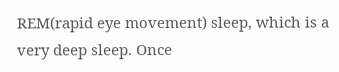REM(rapid eye movement) sleep, which is a very deep sleep. Once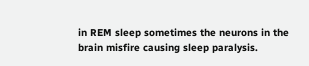in REM sleep sometimes the neurons in the brain misfire causing sleep paralysis.